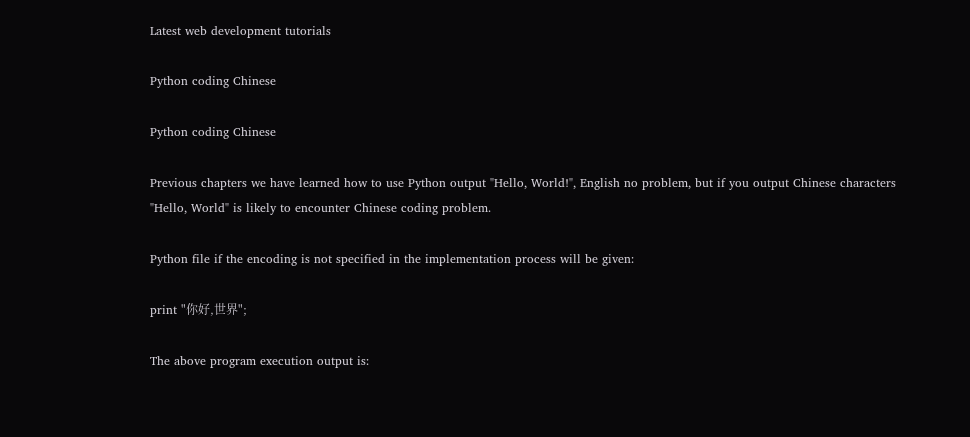Latest web development tutorials

Python coding Chinese

Python coding Chinese

Previous chapters we have learned how to use Python output "Hello, World!", English no problem, but if you output Chinese characters "Hello, World" is likely to encounter Chinese coding problem.

Python file if the encoding is not specified in the implementation process will be given:

print "你好,世界";

The above program execution output is: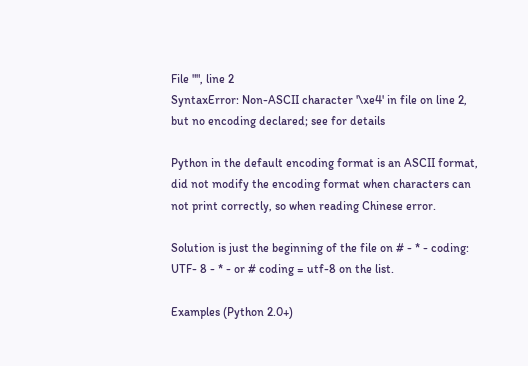File "", line 2
SyntaxError: Non-ASCII character '\xe4' in file on line 2, but no encoding declared; see for details

Python in the default encoding format is an ASCII format, did not modify the encoding format when characters can not print correctly, so when reading Chinese error.

Solution is just the beginning of the file on # - * - coding: UTF- 8 - * - or # coding = utf-8 on the list.

Examples (Python 2.0+)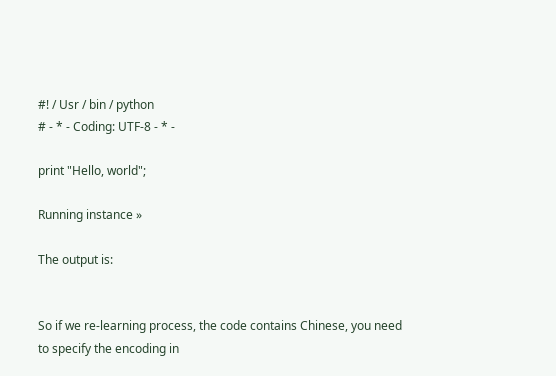#! / Usr / bin / python
# - * - Coding: UTF-8 - * -

print "Hello, world";

Running instance »

The output is:


So if we re-learning process, the code contains Chinese, you need to specify the encoding in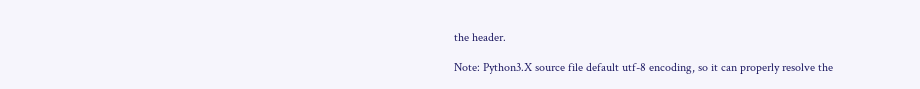the header.

Note: Python3.X source file default utf-8 encoding, so it can properly resolve the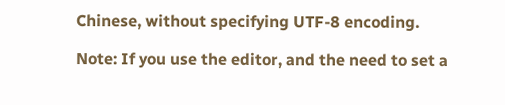Chinese, without specifying UTF-8 encoding.

Note: If you use the editor, and the need to set a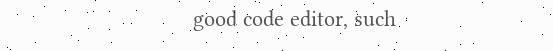good code editor, such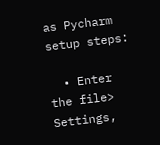as Pycharm setup steps:

  • Enter the file> Settings,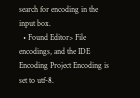search for encoding in the input box.
  • Found Editor> File encodings, and the IDE Encoding Project Encoding is set to utf-8.